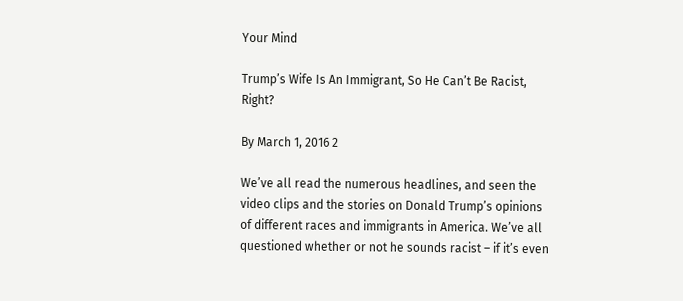Your Mind

Trump’s Wife Is An Immigrant, So He Can’t Be Racist, Right?

By March 1, 2016 2

We’ve all read the numerous headlines, and seen the video clips and the stories on Donald Trump’s opinions of different races and immigrants in America. We’ve all questioned whether or not he sounds racist – if it’s even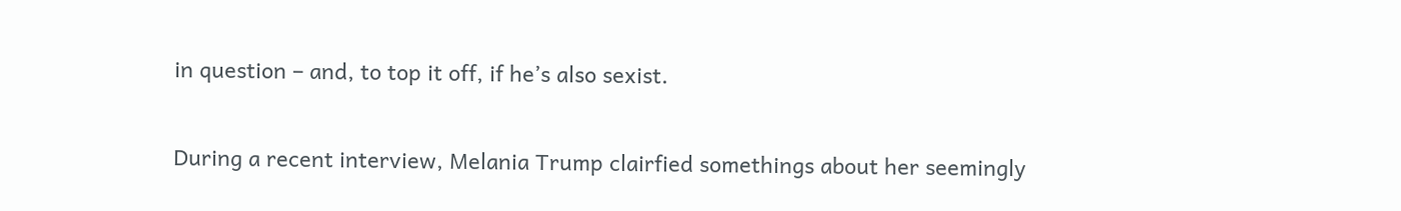in question – and, to top it off, if he’s also sexist.

During a recent interview, Melania Trump clairfied somethings about her seemingly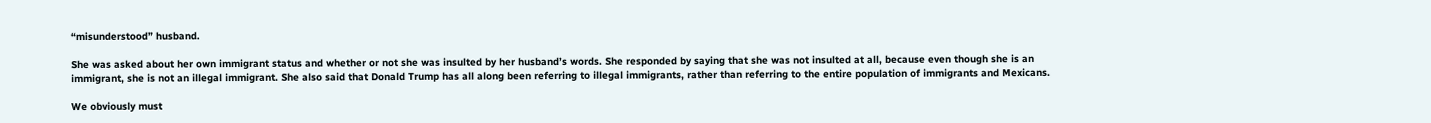“misunderstood” husband.

She was asked about her own immigrant status and whether or not she was insulted by her husband’s words. She responded by saying that she was not insulted at all, because even though she is an immigrant, she is not an illegal immigrant. She also said that Donald Trump has all along been referring to illegal immigrants, rather than referring to the entire population of immigrants and Mexicans.

We obviously must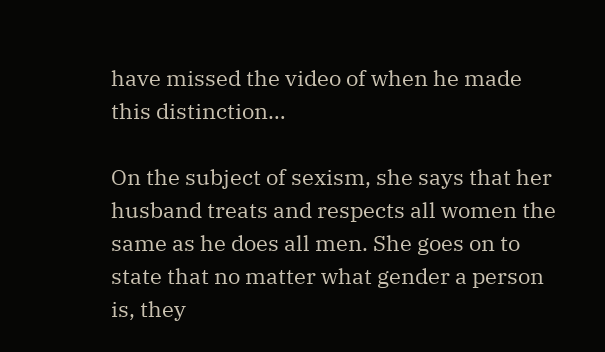have missed the video of when he made this distinction…

On the subject of sexism, she says that her husband treats and respects all women the same as he does all men. She goes on to state that no matter what gender a person is, they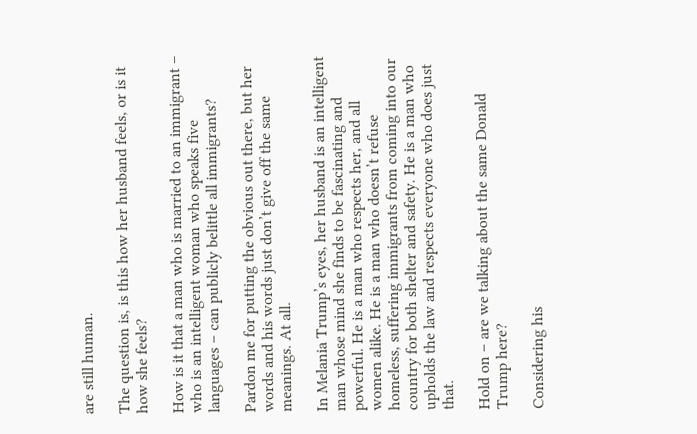are still human.

The question is, is this how her husband feels, or is it how she feels?

How is it that a man who is married to an immigrant – who is an intelligent woman who speaks five languages – can publicly belittle all immigrants?

Pardon me for putting the obvious out there, but her words and his words just don’t give off the same meanings. At all.

In Melania Trump’s eyes, her husband is an intelligent man whose mind she finds to be fascinating and powerful. He is a man who respects her, and all women alike. He is a man who doesn’t refuse homeless, suffering immigrants from coming into our country for both shelter and safety. He is a man who upholds the law and respects everyone who does just that.

Hold on – are we talking about the same Donald Trump here?

Considering his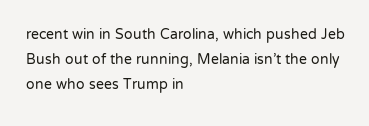recent win in South Carolina, which pushed Jeb Bush out of the running, Melania isn’t the only one who sees Trump in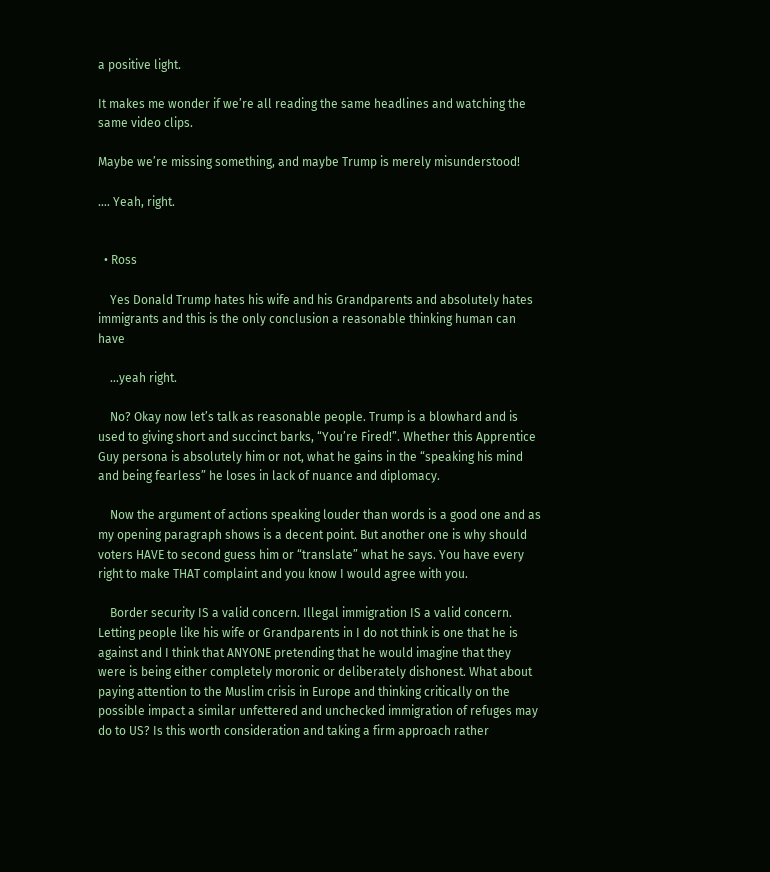a positive light.

It makes me wonder if we’re all reading the same headlines and watching the same video clips.

Maybe we’re missing something, and maybe Trump is merely misunderstood!

…. Yeah, right.


  • Ross

    Yes Donald Trump hates his wife and his Grandparents and absolutely hates immigrants and this is the only conclusion a reasonable thinking human can have

    …yeah right.

    No? Okay now let’s talk as reasonable people. Trump is a blowhard and is used to giving short and succinct barks, “You’re Fired!”. Whether this Apprentice Guy persona is absolutely him or not, what he gains in the “speaking his mind and being fearless” he loses in lack of nuance and diplomacy.

    Now the argument of actions speaking louder than words is a good one and as my opening paragraph shows is a decent point. But another one is why should voters HAVE to second guess him or “translate” what he says. You have every right to make THAT complaint and you know I would agree with you.

    Border security IS a valid concern. Illegal immigration IS a valid concern. Letting people like his wife or Grandparents in I do not think is one that he is against and I think that ANYONE pretending that he would imagine that they were is being either completely moronic or deliberately dishonest. What about paying attention to the Muslim crisis in Europe and thinking critically on the possible impact a similar unfettered and unchecked immigration of refuges may do to US? Is this worth consideration and taking a firm approach rather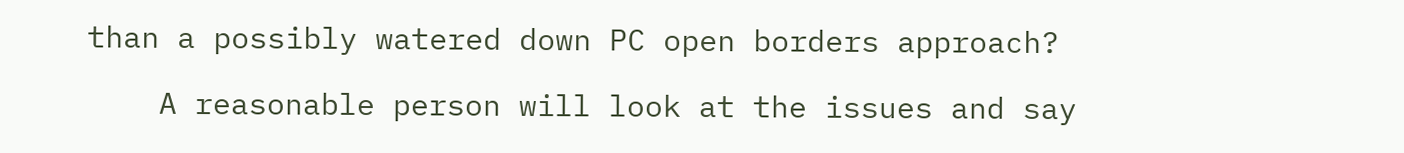than a possibly watered down PC open borders approach?

    A reasonable person will look at the issues and say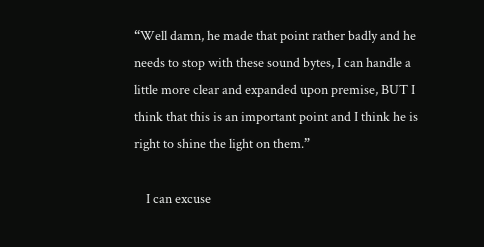“Well damn, he made that point rather badly and he needs to stop with these sound bytes, I can handle a little more clear and expanded upon premise, BUT I think that this is an important point and I think he is right to shine the light on them.”

    I can excuse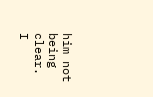him not being clear. I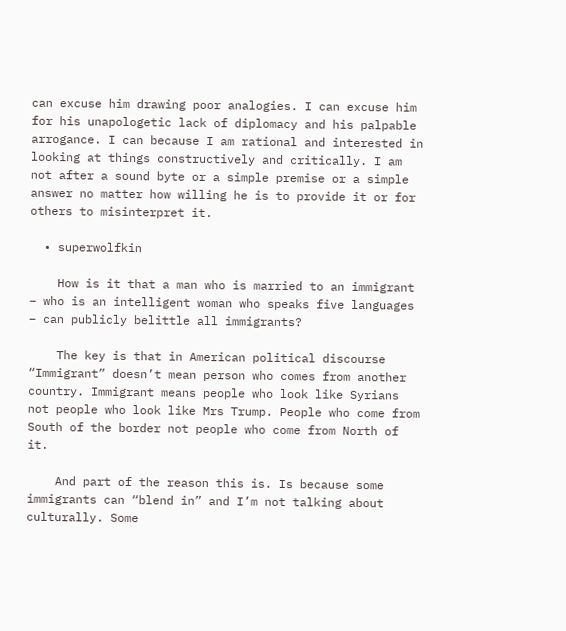can excuse him drawing poor analogies. I can excuse him for his unapologetic lack of diplomacy and his palpable arrogance. I can because I am rational and interested in looking at things constructively and critically. I am not after a sound byte or a simple premise or a simple answer no matter how willing he is to provide it or for others to misinterpret it.

  • superwolfkin

    How is it that a man who is married to an immigrant – who is an intelligent woman who speaks five languages – can publicly belittle all immigrants?

    The key is that in American political discourse “Immigrant” doesn’t mean person who comes from another country. Immigrant means people who look like Syrians not people who look like Mrs Trump. People who come from South of the border not people who come from North of it.

    And part of the reason this is. Is because some immigrants can “blend in” and I’m not talking about culturally. Some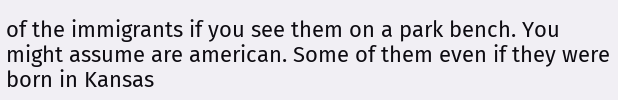of the immigrants if you see them on a park bench. You might assume are american. Some of them even if they were born in Kansas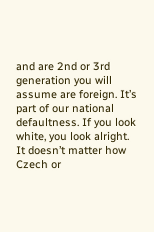and are 2nd or 3rd generation you will assume are foreign. It’s part of our national defaultness. If you look white, you look alright. It doesn’t matter how Czech or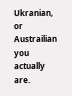Ukranian, or Austrailian you actually are.